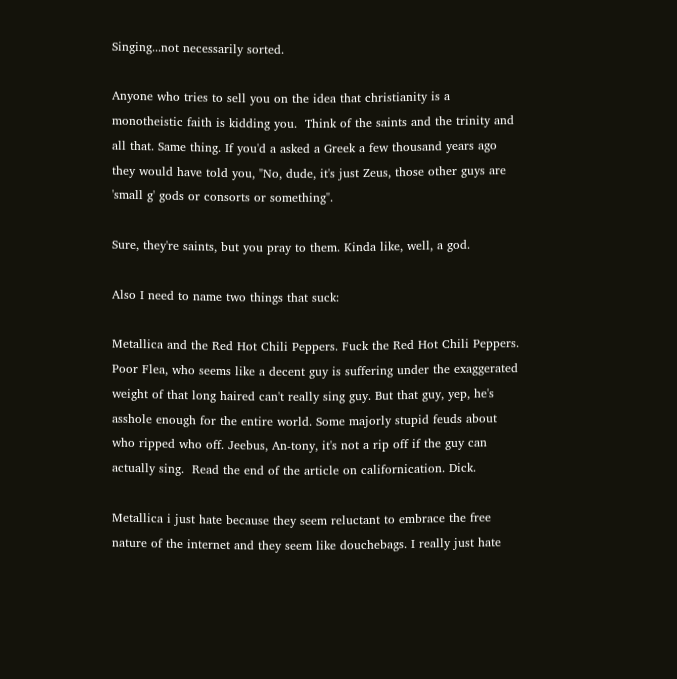Singing...not necessarily sorted.

Anyone who tries to sell you on the idea that christianity is a monotheistic faith is kidding you.  Think of the saints and the trinity and all that. Same thing. If you'd a asked a Greek a few thousand years ago they would have told you, "No, dude, it's just Zeus, those other guys are 'small g' gods or consorts or something".

Sure, they're saints, but you pray to them. Kinda like, well, a god.

Also I need to name two things that suck:

Metallica and the Red Hot Chili Peppers. Fuck the Red Hot Chili Peppers. Poor Flea, who seems like a decent guy is suffering under the exaggerated weight of that long haired can't really sing guy. But that guy, yep, he's asshole enough for the entire world. Some majorly stupid feuds about who ripped who off. Jeebus, An-tony, it's not a rip off if the guy can actually sing.  Read the end of the article on californication. Dick.

Metallica i just hate because they seem reluctant to embrace the free nature of the internet and they seem like douchebags. I really just hate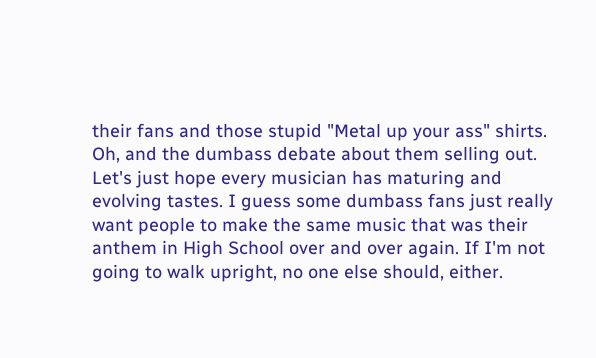their fans and those stupid "Metal up your ass" shirts. Oh, and the dumbass debate about them selling out. Let's just hope every musician has maturing and evolving tastes. I guess some dumbass fans just really want people to make the same music that was their anthem in High School over and over again. If I'm not going to walk upright, no one else should, either.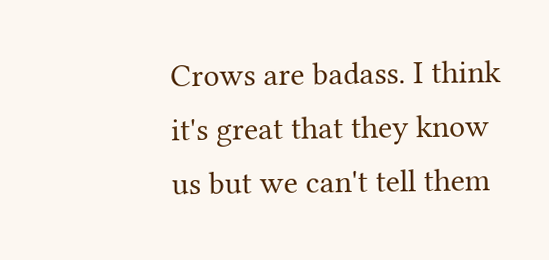Crows are badass. I think it's great that they know us but we can't tell them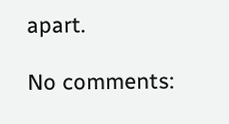apart.

No comments: